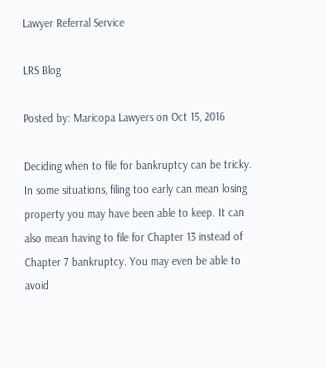Lawyer Referral Service

LRS Blog

Posted by: Maricopa Lawyers on Oct 15, 2016

Deciding when to file for bankruptcy can be tricky. In some situations, filing too early can mean losing property you may have been able to keep. It can also mean having to file for Chapter 13 instead of Chapter 7 bankruptcy. You may even be able to avoid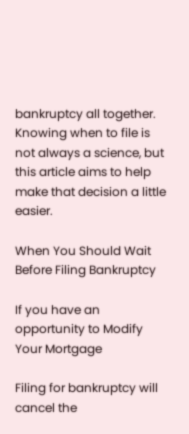bankruptcy all together. Knowing when to file is not always a science, but this article aims to help make that decision a little easier.

When You Should Wait Before Filing Bankruptcy

If you have an opportunity to Modify Your Mortgage

Filing for bankruptcy will cancel the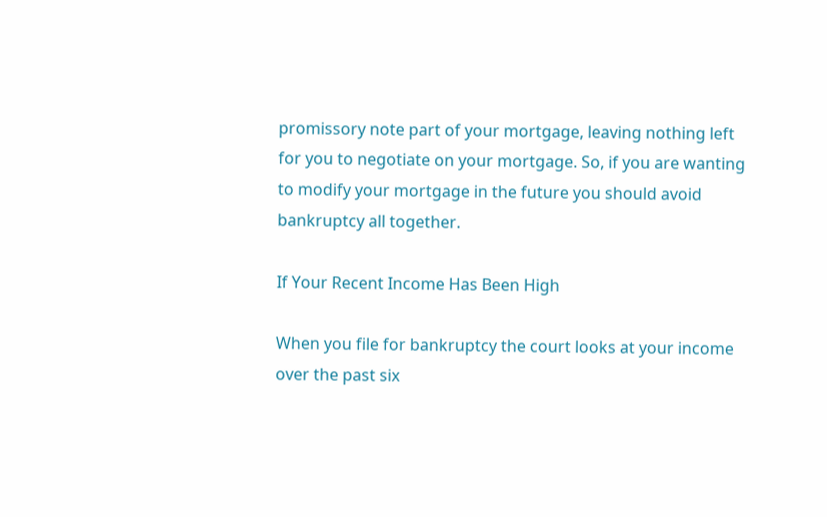promissory note part of your mortgage, leaving nothing left for you to negotiate on your mortgage. So, if you are wanting to modify your mortgage in the future you should avoid bankruptcy all together.

If Your Recent Income Has Been High

When you file for bankruptcy the court looks at your income over the past six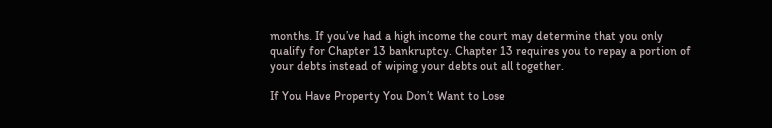months. If you’ve had a high income the court may determine that you only qualify for Chapter 13 bankruptcy. Chapter 13 requires you to repay a portion of your debts instead of wiping your debts out all together.

If You Have Property You Don’t Want to Lose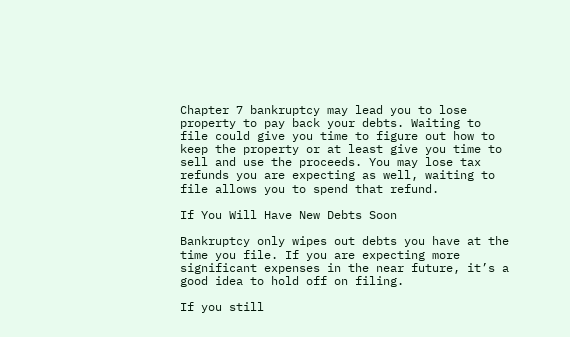Chapter 7 bankruptcy may lead you to lose property to pay back your debts. Waiting to file could give you time to figure out how to keep the property or at least give you time to sell and use the proceeds. You may lose tax refunds you are expecting as well, waiting to file allows you to spend that refund.

If You Will Have New Debts Soon

Bankruptcy only wipes out debts you have at the time you file. If you are expecting more significant expenses in the near future, it’s a good idea to hold off on filing.

If you still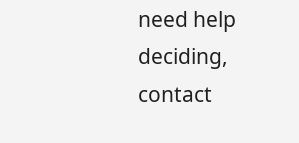need help deciding, contact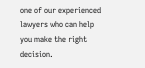one of our experienced lawyers who can help you make the right decision.